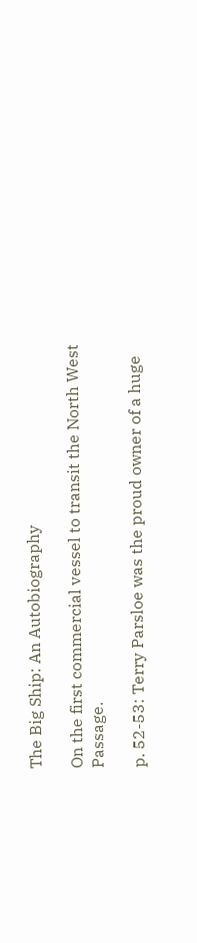The Big Ship: An Autobiography

On the first commercial vessel to transit the North West Passage.

p. 52-53: Terry Parsloe was the proud owner of a huge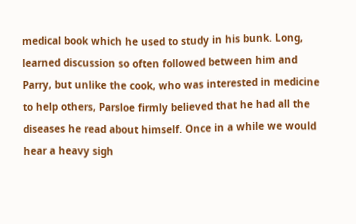medical book which he used to study in his bunk. Long, learned discussion so often followed between him and Parry, but unlike the cook, who was interested in medicine to help others, Parsloe firmly believed that he had all the diseases he read about himself. Once in a while we would hear a heavy sigh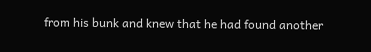from his bunk and knew that he had found another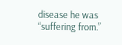disease he was “suffering from.”